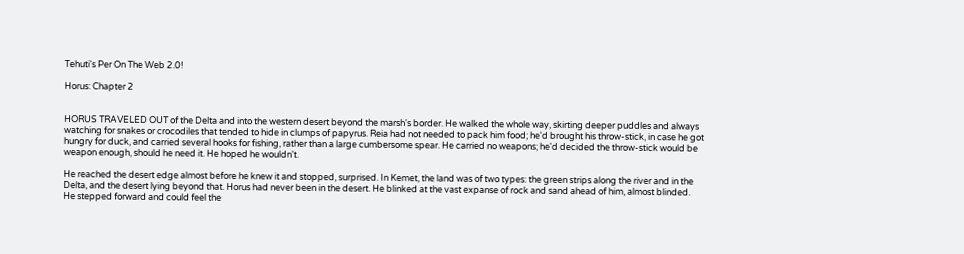Tehuti's Per On The Web 2.0!

Horus: Chapter 2


HORUS TRAVELED OUT of the Delta and into the western desert beyond the marsh's border. He walked the whole way, skirting deeper puddles and always watching for snakes or crocodiles that tended to hide in clumps of papyrus. Reia had not needed to pack him food; he'd brought his throw-stick, in case he got hungry for duck, and carried several hooks for fishing, rather than a large cumbersome spear. He carried no weapons; he'd decided the throw-stick would be weapon enough, should he need it. He hoped he wouldn't.

He reached the desert edge almost before he knew it and stopped, surprised. In Kemet, the land was of two types: the green strips along the river and in the Delta, and the desert lying beyond that. Horus had never been in the desert. He blinked at the vast expanse of rock and sand ahead of him, almost blinded. He stepped forward and could feel the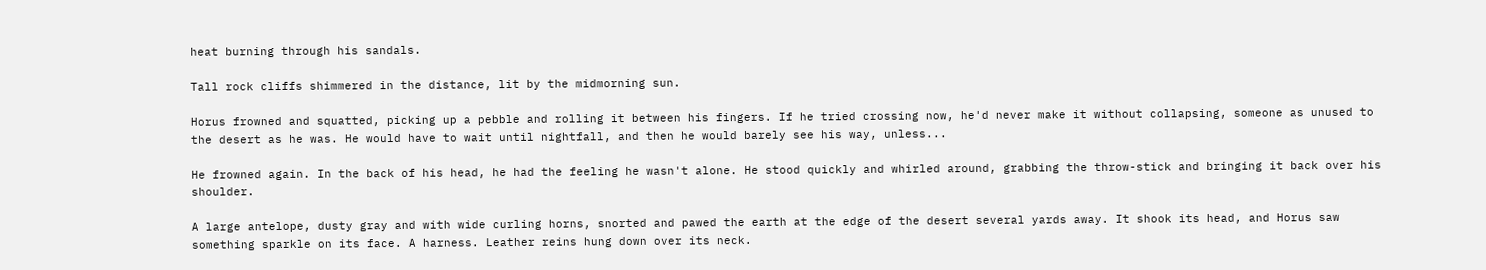heat burning through his sandals.

Tall rock cliffs shimmered in the distance, lit by the midmorning sun.

Horus frowned and squatted, picking up a pebble and rolling it between his fingers. If he tried crossing now, he'd never make it without collapsing, someone as unused to the desert as he was. He would have to wait until nightfall, and then he would barely see his way, unless...

He frowned again. In the back of his head, he had the feeling he wasn't alone. He stood quickly and whirled around, grabbing the throw-stick and bringing it back over his shoulder.

A large antelope, dusty gray and with wide curling horns, snorted and pawed the earth at the edge of the desert several yards away. It shook its head, and Horus saw something sparkle on its face. A harness. Leather reins hung down over its neck.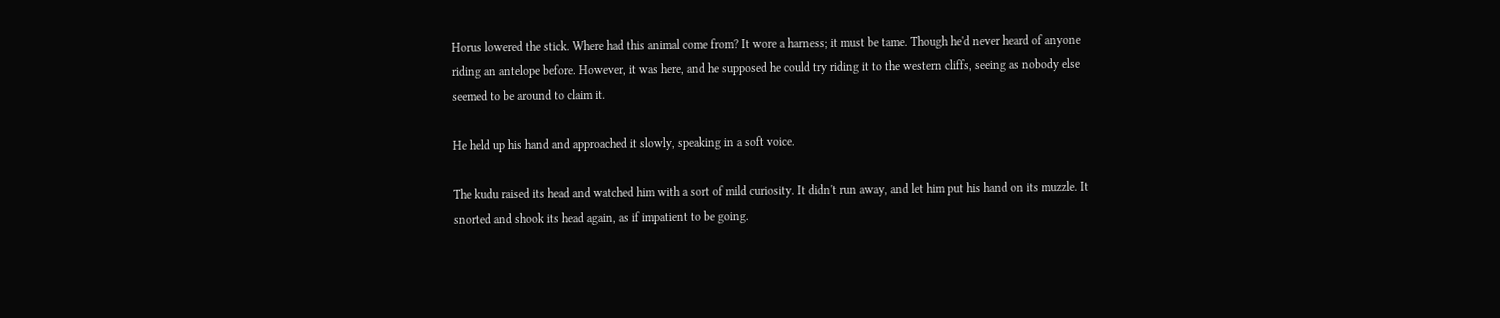Horus lowered the stick. Where had this animal come from? It wore a harness; it must be tame. Though he'd never heard of anyone riding an antelope before. However, it was here, and he supposed he could try riding it to the western cliffs, seeing as nobody else seemed to be around to claim it.

He held up his hand and approached it slowly, speaking in a soft voice.

The kudu raised its head and watched him with a sort of mild curiosity. It didn't run away, and let him put his hand on its muzzle. It snorted and shook its head again, as if impatient to be going.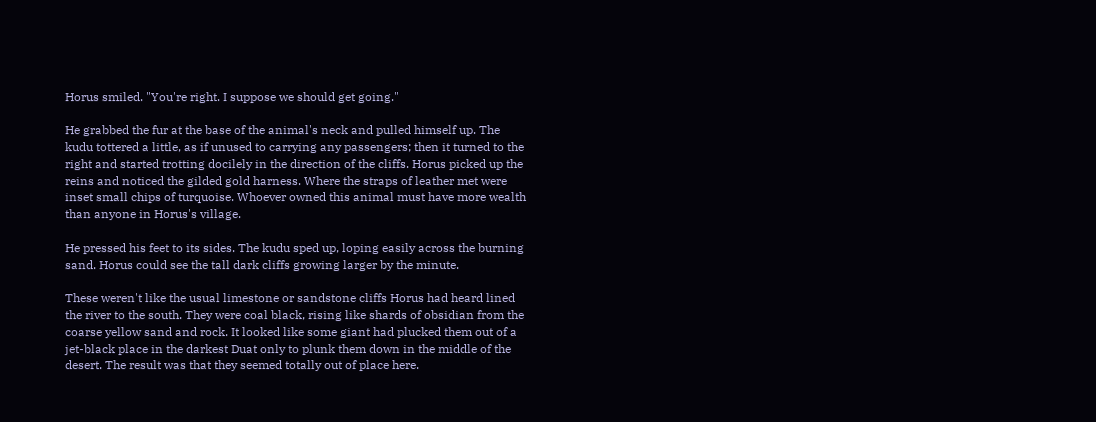Horus smiled. "You're right. I suppose we should get going."

He grabbed the fur at the base of the animal's neck and pulled himself up. The kudu tottered a little, as if unused to carrying any passengers; then it turned to the right and started trotting docilely in the direction of the cliffs. Horus picked up the reins and noticed the gilded gold harness. Where the straps of leather met were inset small chips of turquoise. Whoever owned this animal must have more wealth than anyone in Horus's village.

He pressed his feet to its sides. The kudu sped up, loping easily across the burning sand. Horus could see the tall dark cliffs growing larger by the minute.

These weren't like the usual limestone or sandstone cliffs Horus had heard lined the river to the south. They were coal black, rising like shards of obsidian from the coarse yellow sand and rock. It looked like some giant had plucked them out of a jet-black place in the darkest Duat only to plunk them down in the middle of the desert. The result was that they seemed totally out of place here.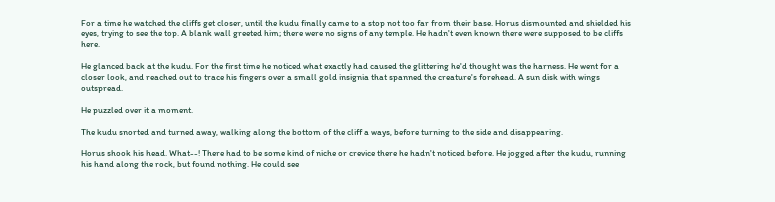For a time he watched the cliffs get closer, until the kudu finally came to a stop not too far from their base. Horus dismounted and shielded his eyes, trying to see the top. A blank wall greeted him; there were no signs of any temple. He hadn't even known there were supposed to be cliffs here.

He glanced back at the kudu. For the first time he noticed what exactly had caused the glittering he'd thought was the harness. He went for a closer look, and reached out to trace his fingers over a small gold insignia that spanned the creature's forehead. A sun disk with wings outspread.

He puzzled over it a moment.

The kudu snorted and turned away, walking along the bottom of the cliff a ways, before turning to the side and disappearing.

Horus shook his head. What--! There had to be some kind of niche or crevice there he hadn't noticed before. He jogged after the kudu, running his hand along the rock, but found nothing. He could see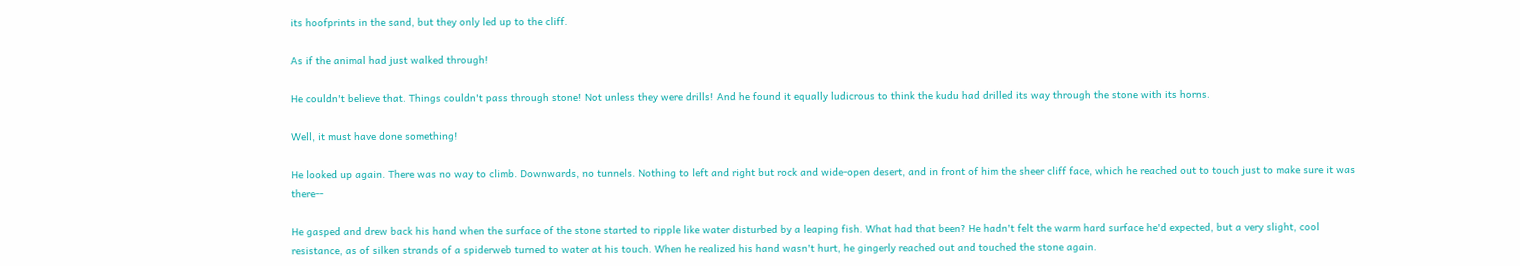its hoofprints in the sand, but they only led up to the cliff.

As if the animal had just walked through!

He couldn't believe that. Things couldn't pass through stone! Not unless they were drills! And he found it equally ludicrous to think the kudu had drilled its way through the stone with its horns.

Well, it must have done something!

He looked up again. There was no way to climb. Downwards, no tunnels. Nothing to left and right but rock and wide-open desert, and in front of him the sheer cliff face, which he reached out to touch just to make sure it was there--

He gasped and drew back his hand when the surface of the stone started to ripple like water disturbed by a leaping fish. What had that been? He hadn't felt the warm hard surface he'd expected, but a very slight, cool resistance, as of silken strands of a spiderweb turned to water at his touch. When he realized his hand wasn't hurt, he gingerly reached out and touched the stone again.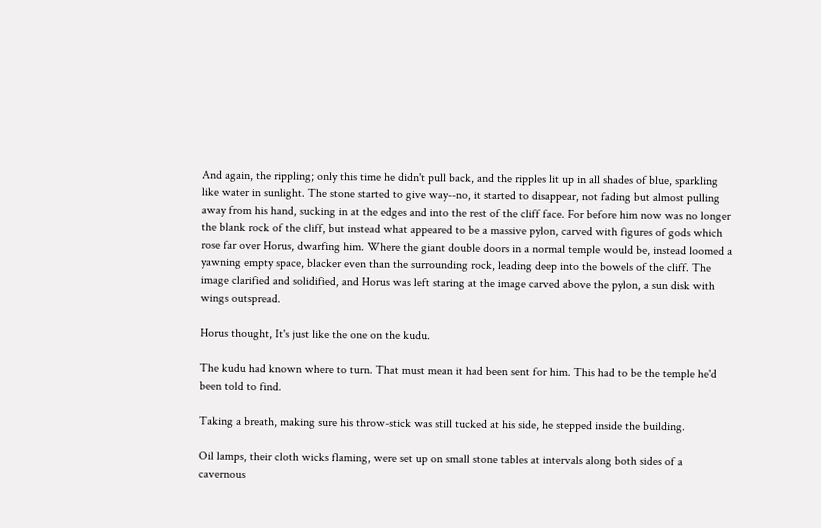And again, the rippling; only this time he didn't pull back, and the ripples lit up in all shades of blue, sparkling like water in sunlight. The stone started to give way--no, it started to disappear, not fading but almost pulling away from his hand, sucking in at the edges and into the rest of the cliff face. For before him now was no longer the blank rock of the cliff, but instead what appeared to be a massive pylon, carved with figures of gods which rose far over Horus, dwarfing him. Where the giant double doors in a normal temple would be, instead loomed a yawning empty space, blacker even than the surrounding rock, leading deep into the bowels of the cliff. The image clarified and solidified, and Horus was left staring at the image carved above the pylon, a sun disk with wings outspread.

Horus thought, It's just like the one on the kudu.

The kudu had known where to turn. That must mean it had been sent for him. This had to be the temple he'd been told to find.

Taking a breath, making sure his throw-stick was still tucked at his side, he stepped inside the building.

Oil lamps, their cloth wicks flaming, were set up on small stone tables at intervals along both sides of a cavernous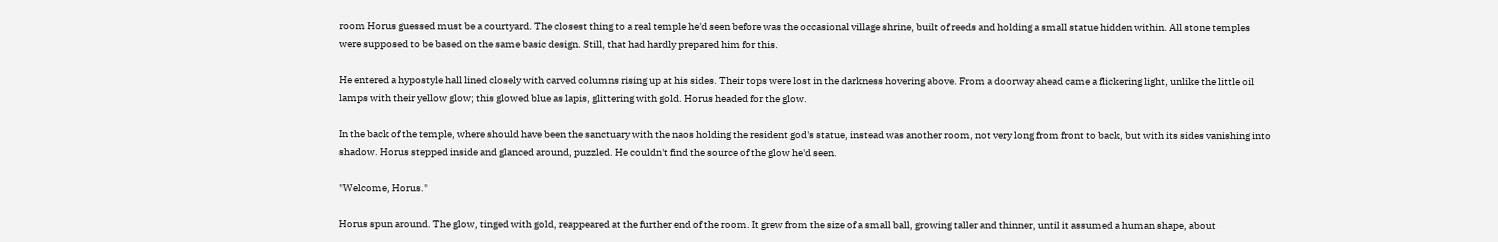room Horus guessed must be a courtyard. The closest thing to a real temple he'd seen before was the occasional village shrine, built of reeds and holding a small statue hidden within. All stone temples were supposed to be based on the same basic design. Still, that had hardly prepared him for this.

He entered a hypostyle hall lined closely with carved columns rising up at his sides. Their tops were lost in the darkness hovering above. From a doorway ahead came a flickering light, unlike the little oil lamps with their yellow glow; this glowed blue as lapis, glittering with gold. Horus headed for the glow.

In the back of the temple, where should have been the sanctuary with the naos holding the resident god's statue, instead was another room, not very long from front to back, but with its sides vanishing into shadow. Horus stepped inside and glanced around, puzzled. He couldn't find the source of the glow he'd seen.

"Welcome, Horus."

Horus spun around. The glow, tinged with gold, reappeared at the further end of the room. It grew from the size of a small ball, growing taller and thinner, until it assumed a human shape, about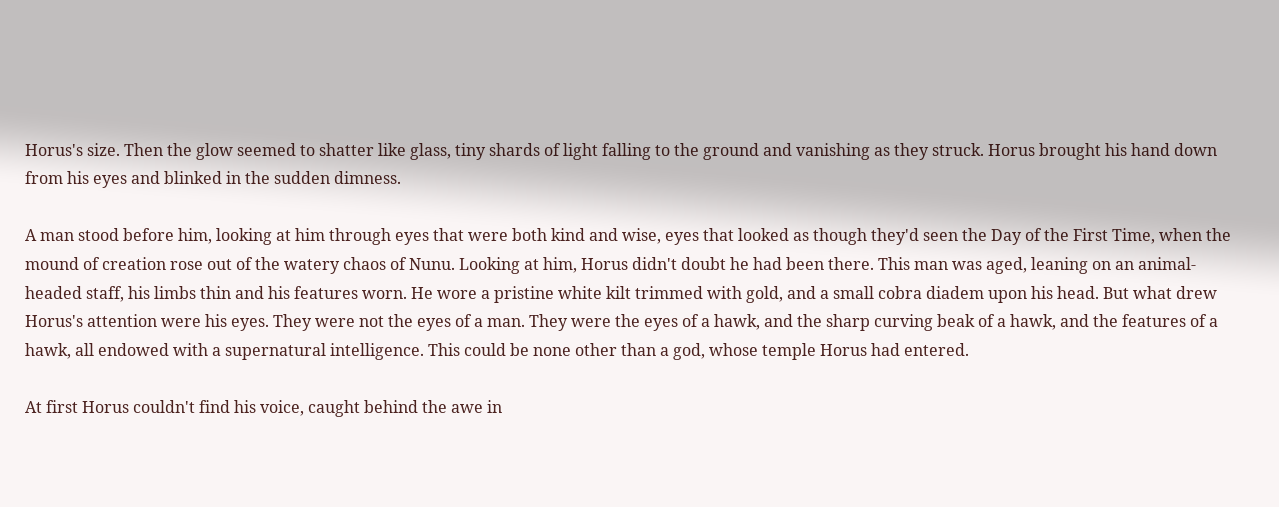Horus's size. Then the glow seemed to shatter like glass, tiny shards of light falling to the ground and vanishing as they struck. Horus brought his hand down from his eyes and blinked in the sudden dimness.

A man stood before him, looking at him through eyes that were both kind and wise, eyes that looked as though they'd seen the Day of the First Time, when the mound of creation rose out of the watery chaos of Nunu. Looking at him, Horus didn't doubt he had been there. This man was aged, leaning on an animal-headed staff, his limbs thin and his features worn. He wore a pristine white kilt trimmed with gold, and a small cobra diadem upon his head. But what drew Horus's attention were his eyes. They were not the eyes of a man. They were the eyes of a hawk, and the sharp curving beak of a hawk, and the features of a hawk, all endowed with a supernatural intelligence. This could be none other than a god, whose temple Horus had entered.

At first Horus couldn't find his voice, caught behind the awe in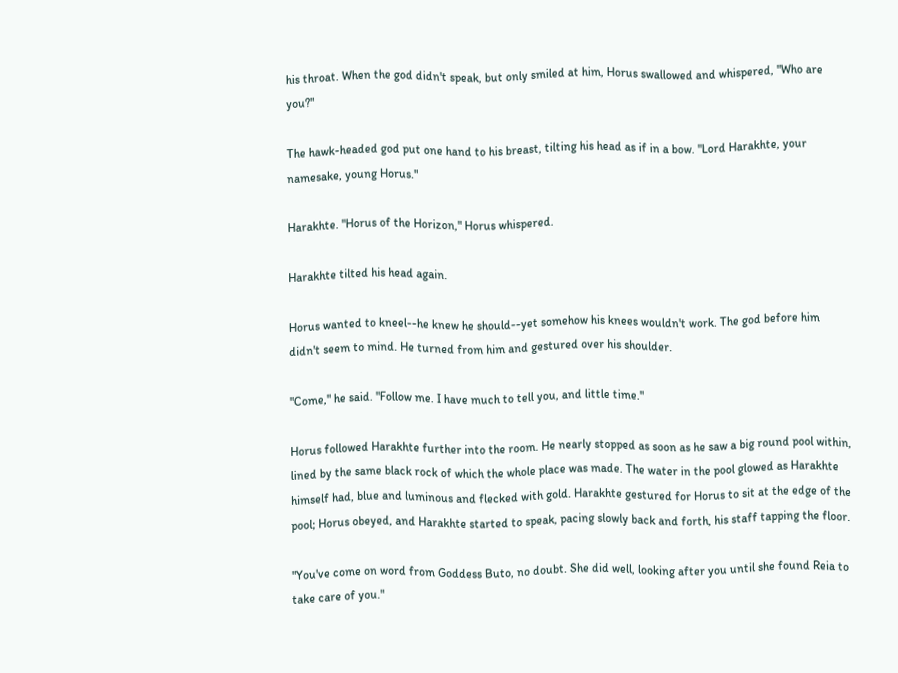his throat. When the god didn't speak, but only smiled at him, Horus swallowed and whispered, "Who are you?"

The hawk-headed god put one hand to his breast, tilting his head as if in a bow. "Lord Harakhte, your namesake, young Horus."

Harakhte. "Horus of the Horizon," Horus whispered.

Harakhte tilted his head again.

Horus wanted to kneel--he knew he should--yet somehow his knees wouldn't work. The god before him didn't seem to mind. He turned from him and gestured over his shoulder.

"Come," he said. "Follow me. I have much to tell you, and little time."

Horus followed Harakhte further into the room. He nearly stopped as soon as he saw a big round pool within, lined by the same black rock of which the whole place was made. The water in the pool glowed as Harakhte himself had, blue and luminous and flecked with gold. Harakhte gestured for Horus to sit at the edge of the pool; Horus obeyed, and Harakhte started to speak, pacing slowly back and forth, his staff tapping the floor.

"You've come on word from Goddess Buto, no doubt. She did well, looking after you until she found Reia to take care of you."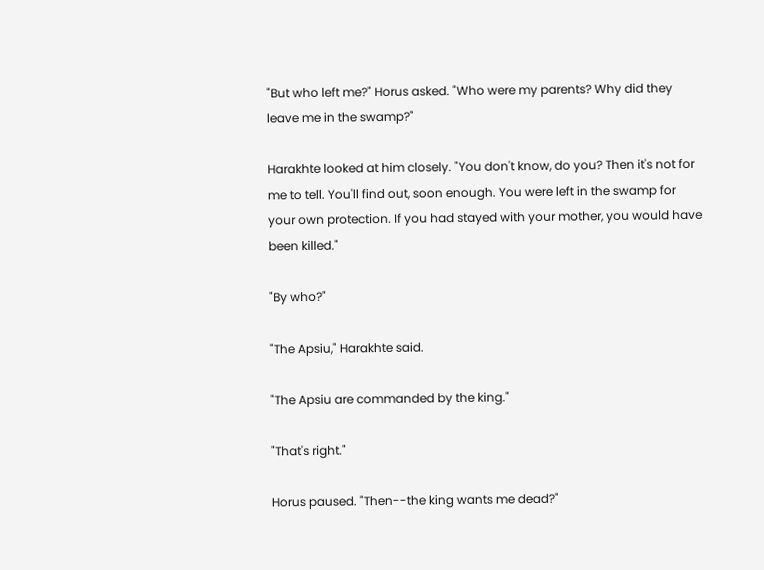"But who left me?" Horus asked. "Who were my parents? Why did they leave me in the swamp?"

Harakhte looked at him closely. "You don't know, do you? Then it's not for me to tell. You'll find out, soon enough. You were left in the swamp for your own protection. If you had stayed with your mother, you would have been killed."

"By who?"

"The Apsiu," Harakhte said.

"The Apsiu are commanded by the king."

"That's right."

Horus paused. "Then--the king wants me dead?"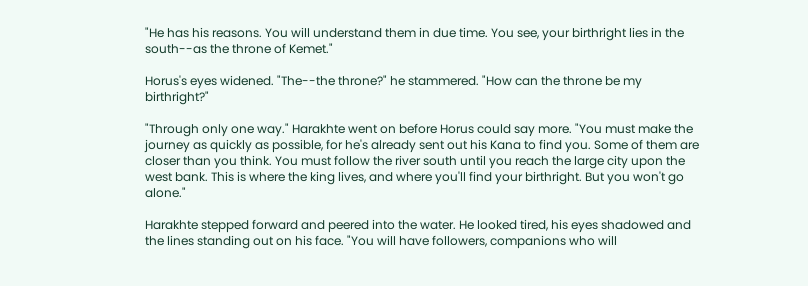"He has his reasons. You will understand them in due time. You see, your birthright lies in the south--as the throne of Kemet."

Horus's eyes widened. "The--the throne?" he stammered. "How can the throne be my birthright?"

"Through only one way." Harakhte went on before Horus could say more. "You must make the journey as quickly as possible, for he's already sent out his Kana to find you. Some of them are closer than you think. You must follow the river south until you reach the large city upon the west bank. This is where the king lives, and where you'll find your birthright. But you won't go alone."

Harakhte stepped forward and peered into the water. He looked tired, his eyes shadowed and the lines standing out on his face. "You will have followers, companions who will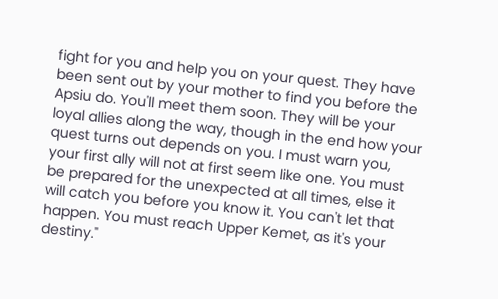fight for you and help you on your quest. They have been sent out by your mother to find you before the Apsiu do. You'll meet them soon. They will be your loyal allies along the way, though in the end how your quest turns out depends on you. I must warn you, your first ally will not at first seem like one. You must be prepared for the unexpected at all times, else it will catch you before you know it. You can't let that happen. You must reach Upper Kemet, as it's your destiny."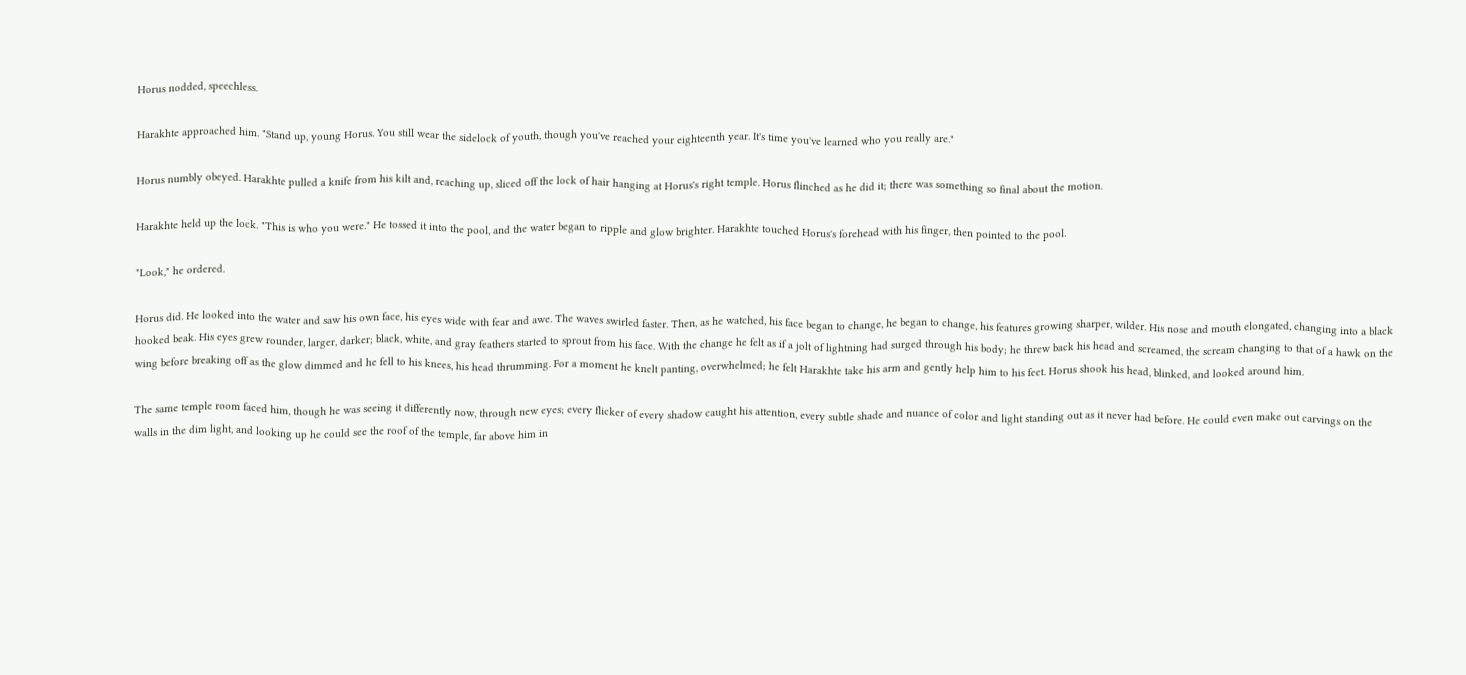Horus nodded, speechless.

Harakhte approached him. "Stand up, young Horus. You still wear the sidelock of youth, though you've reached your eighteenth year. It's time you've learned who you really are."

Horus numbly obeyed. Harakhte pulled a knife from his kilt and, reaching up, sliced off the lock of hair hanging at Horus's right temple. Horus flinched as he did it; there was something so final about the motion.

Harakhte held up the lock. "This is who you were." He tossed it into the pool, and the water began to ripple and glow brighter. Harakhte touched Horus's forehead with his finger, then pointed to the pool.

"Look," he ordered.

Horus did. He looked into the water and saw his own face, his eyes wide with fear and awe. The waves swirled faster. Then, as he watched, his face began to change, he began to change, his features growing sharper, wilder. His nose and mouth elongated, changing into a black hooked beak. His eyes grew rounder, larger, darker; black, white, and gray feathers started to sprout from his face. With the change he felt as if a jolt of lightning had surged through his body; he threw back his head and screamed, the scream changing to that of a hawk on the wing before breaking off as the glow dimmed and he fell to his knees, his head thrumming. For a moment he knelt panting, overwhelmed; he felt Harakhte take his arm and gently help him to his feet. Horus shook his head, blinked, and looked around him.

The same temple room faced him, though he was seeing it differently now, through new eyes; every flicker of every shadow caught his attention, every subtle shade and nuance of color and light standing out as it never had before. He could even make out carvings on the walls in the dim light, and looking up he could see the roof of the temple, far above him in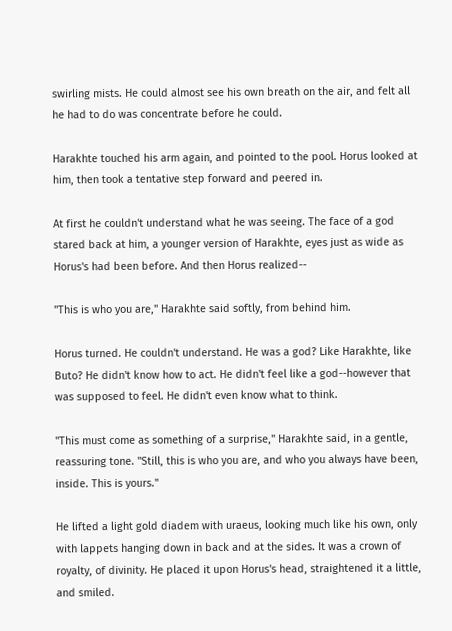swirling mists. He could almost see his own breath on the air, and felt all he had to do was concentrate before he could.

Harakhte touched his arm again, and pointed to the pool. Horus looked at him, then took a tentative step forward and peered in.

At first he couldn't understand what he was seeing. The face of a god stared back at him, a younger version of Harakhte, eyes just as wide as Horus's had been before. And then Horus realized--

"This is who you are," Harakhte said softly, from behind him.

Horus turned. He couldn't understand. He was a god? Like Harakhte, like Buto? He didn't know how to act. He didn't feel like a god--however that was supposed to feel. He didn't even know what to think.

"This must come as something of a surprise," Harakhte said, in a gentle, reassuring tone. "Still, this is who you are, and who you always have been, inside. This is yours."

He lifted a light gold diadem with uraeus, looking much like his own, only with lappets hanging down in back and at the sides. It was a crown of royalty, of divinity. He placed it upon Horus's head, straightened it a little, and smiled.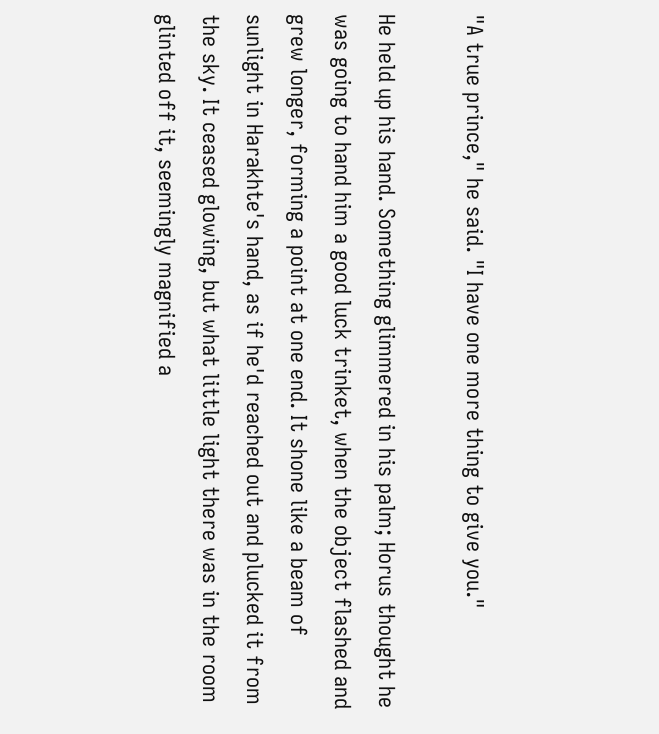"A true prince," he said. "I have one more thing to give you."

He held up his hand. Something glimmered in his palm; Horus thought he was going to hand him a good luck trinket, when the object flashed and grew longer, forming a point at one end. It shone like a beam of sunlight in Harakhte's hand, as if he'd reached out and plucked it from the sky. It ceased glowing, but what little light there was in the room glinted off it, seemingly magnified a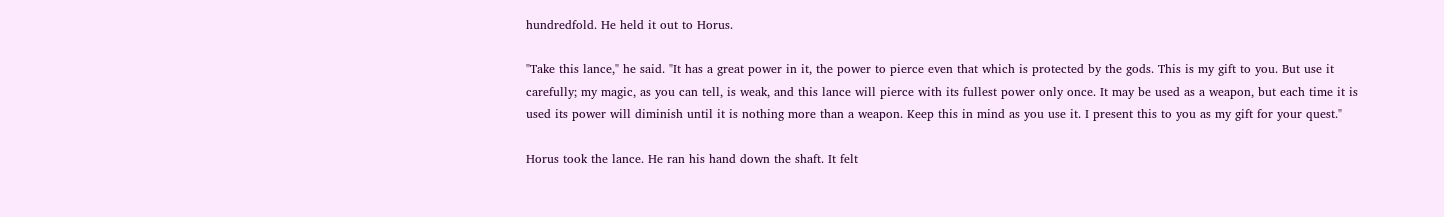hundredfold. He held it out to Horus.

"Take this lance," he said. "It has a great power in it, the power to pierce even that which is protected by the gods. This is my gift to you. But use it carefully; my magic, as you can tell, is weak, and this lance will pierce with its fullest power only once. It may be used as a weapon, but each time it is used its power will diminish until it is nothing more than a weapon. Keep this in mind as you use it. I present this to you as my gift for your quest."

Horus took the lance. He ran his hand down the shaft. It felt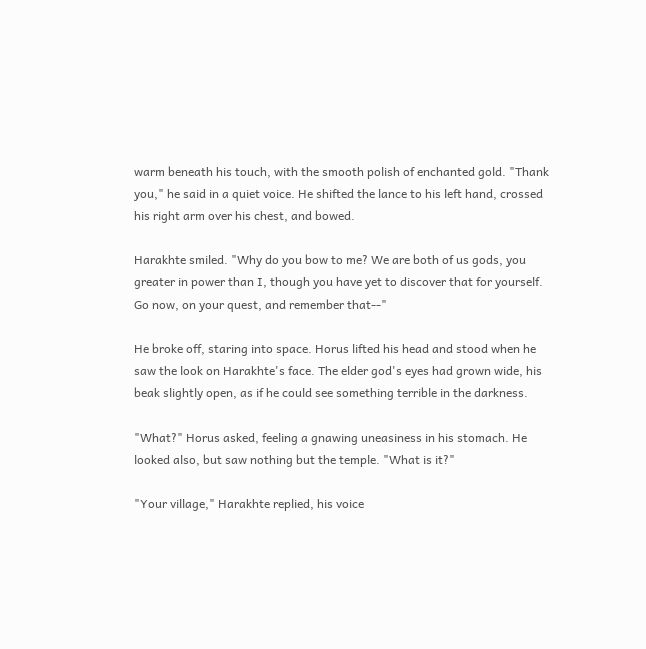warm beneath his touch, with the smooth polish of enchanted gold. "Thank you," he said in a quiet voice. He shifted the lance to his left hand, crossed his right arm over his chest, and bowed.

Harakhte smiled. "Why do you bow to me? We are both of us gods, you greater in power than I, though you have yet to discover that for yourself. Go now, on your quest, and remember that--"

He broke off, staring into space. Horus lifted his head and stood when he saw the look on Harakhte's face. The elder god's eyes had grown wide, his beak slightly open, as if he could see something terrible in the darkness.

"What?" Horus asked, feeling a gnawing uneasiness in his stomach. He looked also, but saw nothing but the temple. "What is it?"

"Your village," Harakhte replied, his voice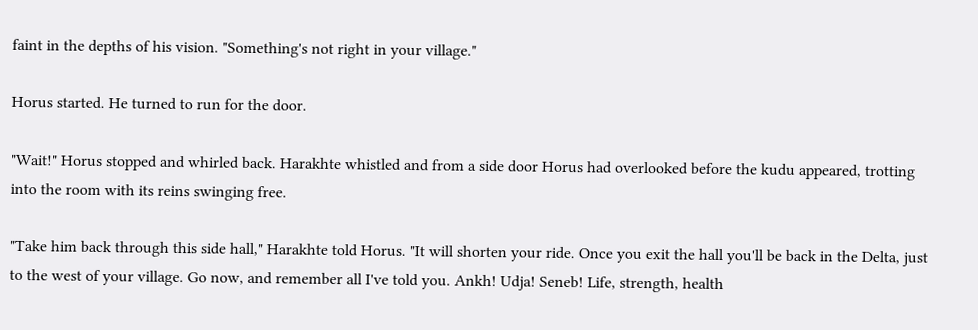faint in the depths of his vision. "Something's not right in your village."

Horus started. He turned to run for the door.

"Wait!" Horus stopped and whirled back. Harakhte whistled and from a side door Horus had overlooked before the kudu appeared, trotting into the room with its reins swinging free.

"Take him back through this side hall," Harakhte told Horus. "It will shorten your ride. Once you exit the hall you'll be back in the Delta, just to the west of your village. Go now, and remember all I've told you. Ankh! Udja! Seneb! Life, strength, health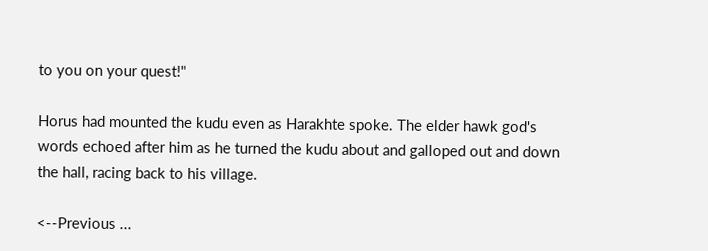to you on your quest!"

Horus had mounted the kudu even as Harakhte spoke. The elder hawk god's words echoed after him as he turned the kudu about and galloped out and down the hall, racing back to his village.

<--Previous ...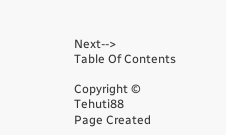Next-->
Table Of Contents

Copyright © Tehuti88
Page Created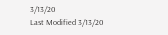3/13/20
Last Modified 3/13/20